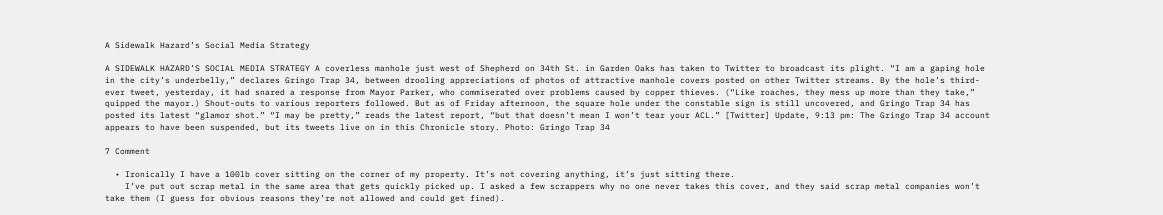A Sidewalk Hazard’s Social Media Strategy

A SIDEWALK HAZARD’S SOCIAL MEDIA STRATEGY A coverless manhole just west of Shepherd on 34th St. in Garden Oaks has taken to Twitter to broadcast its plight. “I am a gaping hole in the city’s underbelly,” declares Gringo Trap 34, between drooling appreciations of photos of attractive manhole covers posted on other Twitter streams. By the hole’s third-ever tweet, yesterday, it had snared a response from Mayor Parker, who commiserated over problems caused by copper thieves. (“Like roaches, they mess up more than they take,” quipped the mayor.) Shout-outs to various reporters followed. But as of Friday afternoon, the square hole under the constable sign is still uncovered, and Gringo Trap 34 has posted its latest “glamor shot.” “I may be pretty,” reads the latest report, “but that doesn’t mean I won’t tear your ACL.” [Twitter] Update, 9:13 pm: The Gringo Trap 34 account appears to have been suspended, but its tweets live on in this Chronicle story. Photo: Gringo Trap 34

7 Comment

  • Ironically I have a 100lb cover sitting on the corner of my property. It’s not covering anything, it’s just sitting there.
    I’ve put out scrap metal in the same area that gets quickly picked up. I asked a few scrappers why no one never takes this cover, and they said scrap metal companies won’t take them (I guess for obvious reasons they’re not allowed and could get fined).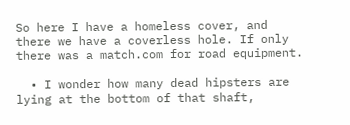So here I have a homeless cover, and there we have a coverless hole. If only there was a match.com for road equipment.

  • I wonder how many dead hipsters are lying at the bottom of that shaft,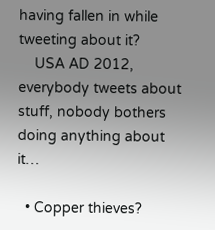having fallen in while tweeting about it?
    USA AD 2012, everybody tweets about stuff, nobody bothers doing anything about it…

  • Copper thieves?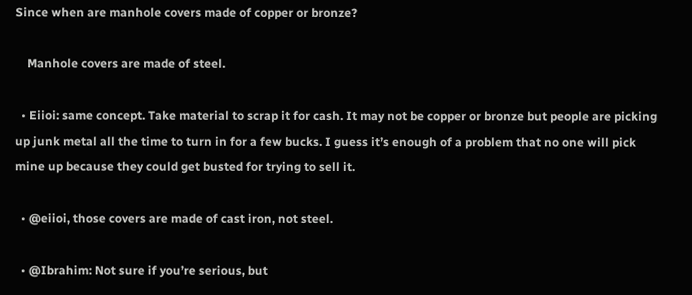Since when are manhole covers made of copper or bronze?

    Manhole covers are made of steel.

  • Eiioi: same concept. Take material to scrap it for cash. It may not be copper or bronze but people are picking up junk metal all the time to turn in for a few bucks. I guess it’s enough of a problem that no one will pick mine up because they could get busted for trying to sell it.

  • @eiioi, those covers are made of cast iron, not steel.

  • @Ibrahim: Not sure if you’re serious, but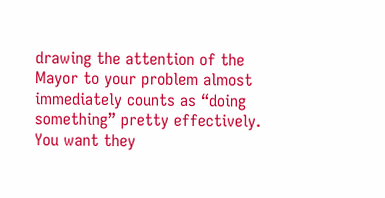drawing the attention of the Mayor to your problem almost immediately counts as “doing something” pretty effectively. You want they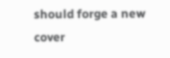should forge a new cover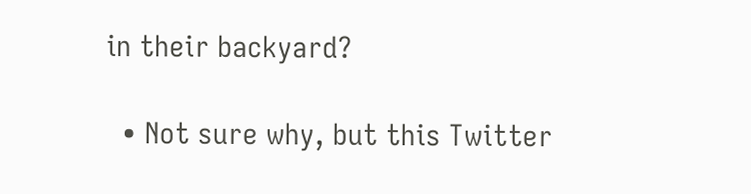in their backyard?

  • Not sure why, but this Twitter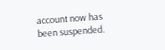account now has been suspended.